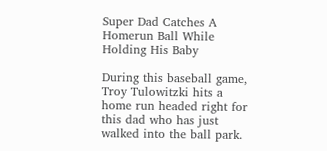Super Dad Catches A Homerun Ball While Holding His Baby

During this baseball game, Troy Tulowitzki hits a home run headed right for this dad who has just walked into the ball park.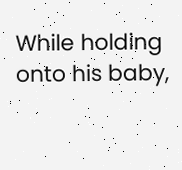While holding onto his baby,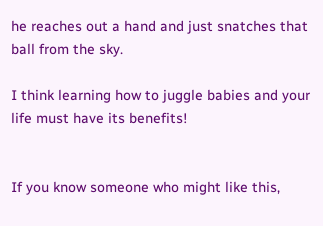he reaches out a hand and just snatches that ball from the sky.

I think learning how to juggle babies and your life must have its benefits!


If you know someone who might like this,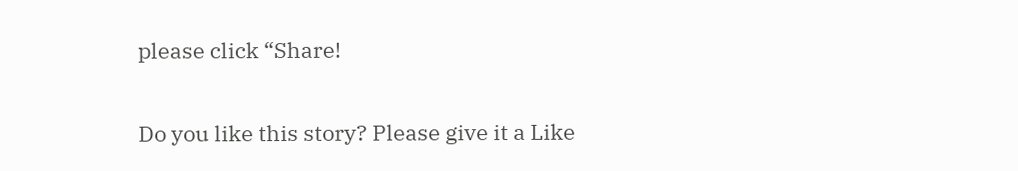please click “Share!

Do you like this story? Please give it a Like